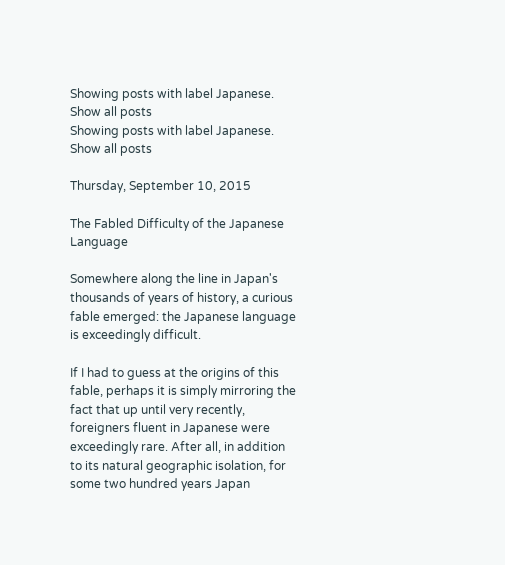Showing posts with label Japanese. Show all posts
Showing posts with label Japanese. Show all posts

Thursday, September 10, 2015

The Fabled Difficulty of the Japanese Language

Somewhere along the line in Japan's thousands of years of history, a curious fable emerged: the Japanese language is exceedingly difficult.

If I had to guess at the origins of this fable, perhaps it is simply mirroring the fact that up until very recently, foreigners fluent in Japanese were exceedingly rare. After all, in addition to its natural geographic isolation, for some two hundred years Japan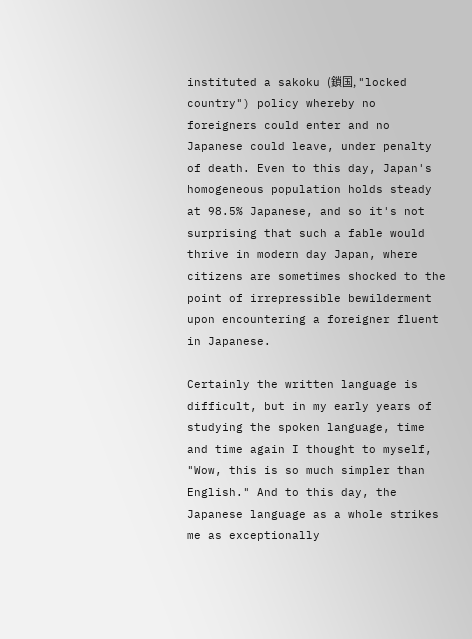instituted a sakoku (鎖国, "locked country") policy whereby no foreigners could enter and no Japanese could leave, under penalty of death. Even to this day, Japan's homogeneous population holds steady at 98.5% Japanese, and so it's not surprising that such a fable would thrive in modern day Japan, where citizens are sometimes shocked to the point of irrepressible bewilderment upon encountering a foreigner fluent in Japanese.

Certainly the written language is difficult, but in my early years of studying the spoken language, time and time again I thought to myself, "Wow, this is so much simpler than English." And to this day, the Japanese language as a whole strikes me as exceptionally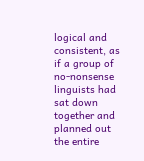logical and consistent, as if a group of no-nonsense linguists had sat down together and planned out the entire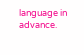language in advance.